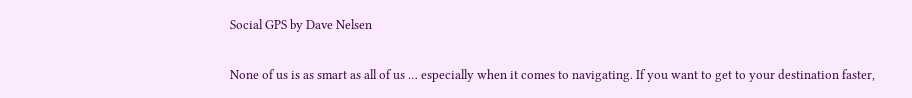Social GPS by Dave Nelsen

None of us is as smart as all of us … especially when it comes to navigating. If you want to get to your destination faster,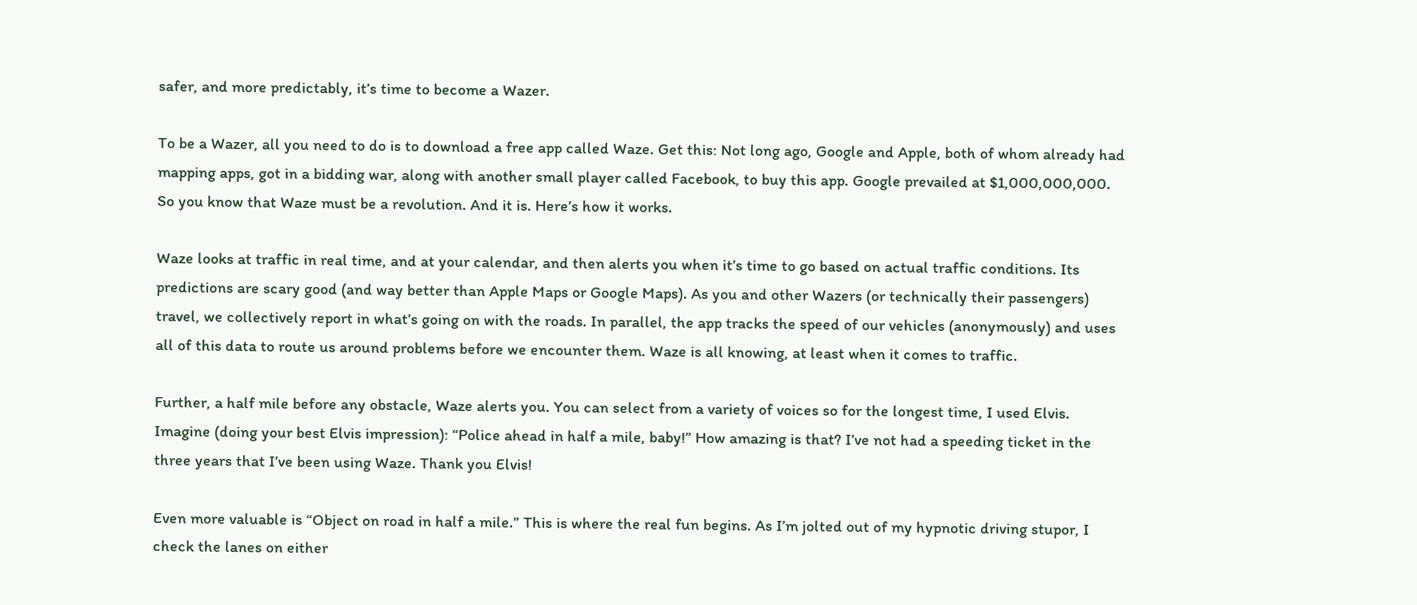safer, and more predictably, it’s time to become a Wazer.

To be a Wazer, all you need to do is to download a free app called Waze. Get this: Not long ago, Google and Apple, both of whom already had mapping apps, got in a bidding war, along with another small player called Facebook, to buy this app. Google prevailed at $1,000,000,000. So you know that Waze must be a revolution. And it is. Here’s how it works.

Waze looks at traffic in real time, and at your calendar, and then alerts you when it’s time to go based on actual traffic conditions. Its predictions are scary good (and way better than Apple Maps or Google Maps). As you and other Wazers (or technically their passengers) travel, we collectively report in what’s going on with the roads. In parallel, the app tracks the speed of our vehicles (anonymously) and uses all of this data to route us around problems before we encounter them. Waze is all knowing, at least when it comes to traffic.

Further, a half mile before any obstacle, Waze alerts you. You can select from a variety of voices so for the longest time, I used Elvis. Imagine (doing your best Elvis impression): “Police ahead in half a mile, baby!” How amazing is that? I’ve not had a speeding ticket in the three years that I’ve been using Waze. Thank you Elvis!

Even more valuable is “Object on road in half a mile.” This is where the real fun begins. As I’m jolted out of my hypnotic driving stupor, I check the lanes on either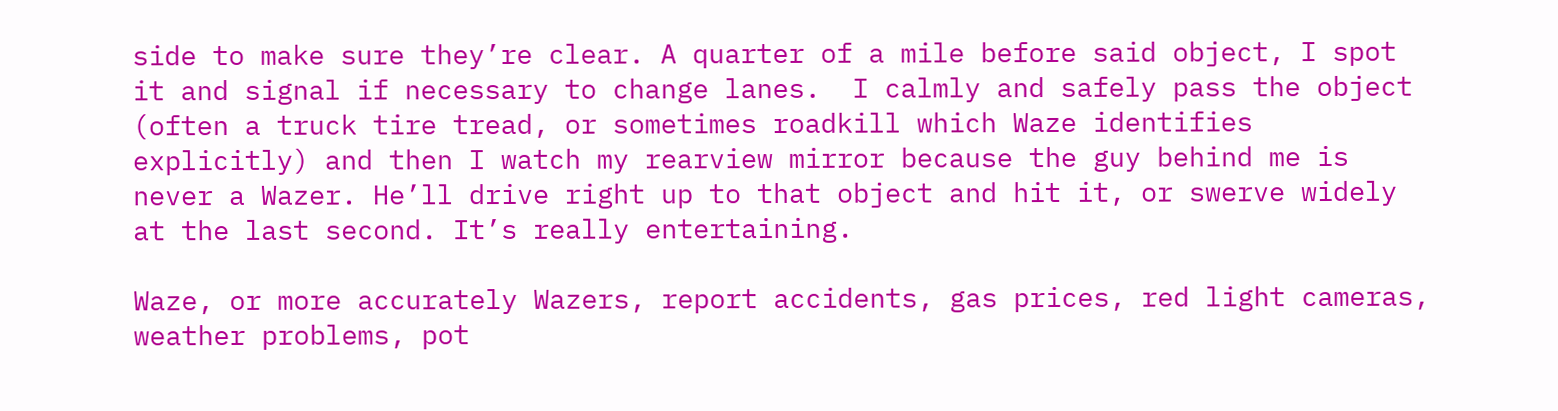side to make sure they’re clear. A quarter of a mile before said object, I spot it and signal if necessary to change lanes.  I calmly and safely pass the object (often a truck tire tread, or sometimes roadkill which Waze identifies explicitly) and then I watch my rearview mirror because the guy behind me is never a Wazer. He’ll drive right up to that object and hit it, or swerve widely at the last second. It’s really entertaining.

Waze, or more accurately Wazers, report accidents, gas prices, red light cameras, weather problems, pot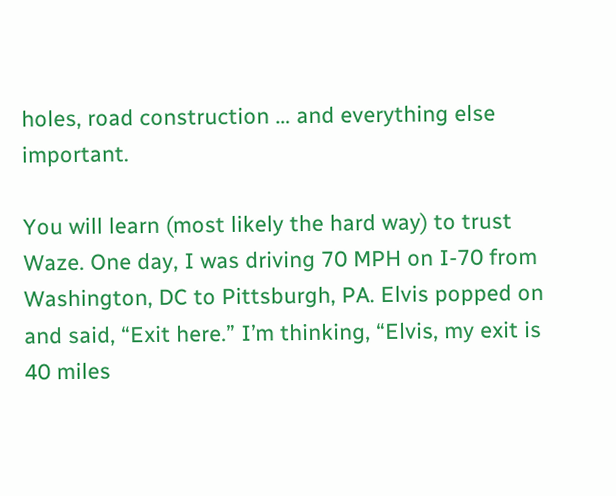holes, road construction … and everything else important.

You will learn (most likely the hard way) to trust Waze. One day, I was driving 70 MPH on I-70 from Washington, DC to Pittsburgh, PA. Elvis popped on and said, “Exit here.” I’m thinking, “Elvis, my exit is 40 miles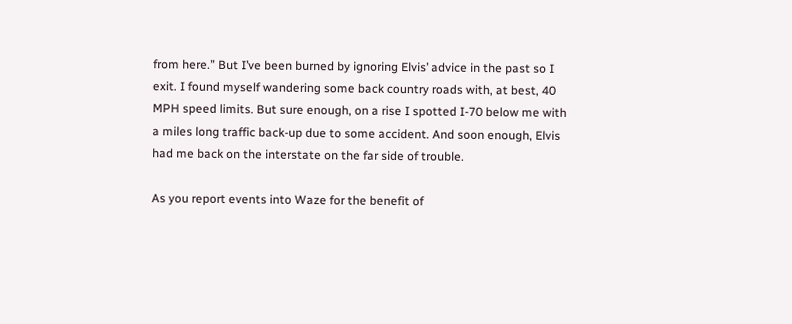from here.” But I’ve been burned by ignoring Elvis’ advice in the past so I exit. I found myself wandering some back country roads with, at best, 40 MPH speed limits. But sure enough, on a rise I spotted I-70 below me with a miles long traffic back-up due to some accident. And soon enough, Elvis had me back on the interstate on the far side of trouble.

As you report events into Waze for the benefit of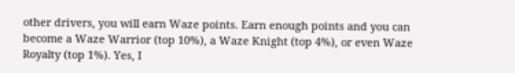other drivers, you will earn Waze points. Earn enough points and you can become a Waze Warrior (top 10%), a Waze Knight (top 4%), or even Waze Royalty (top 1%). Yes, I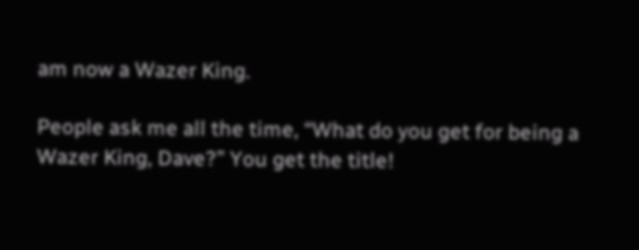am now a Wazer King.

People ask me all the time, “What do you get for being a Wazer King, Dave?” You get the title!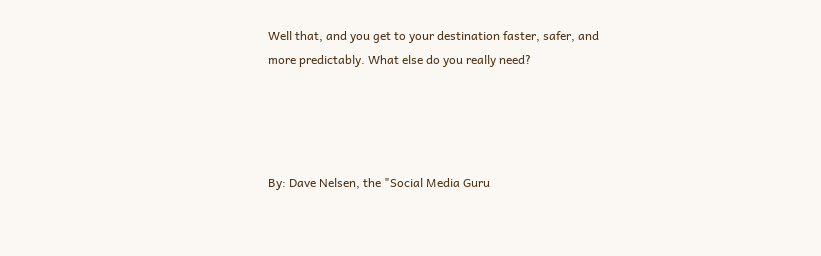Well that, and you get to your destination faster, safer, and more predictably. What else do you really need?




By: Dave Nelsen, the "Social Media Guru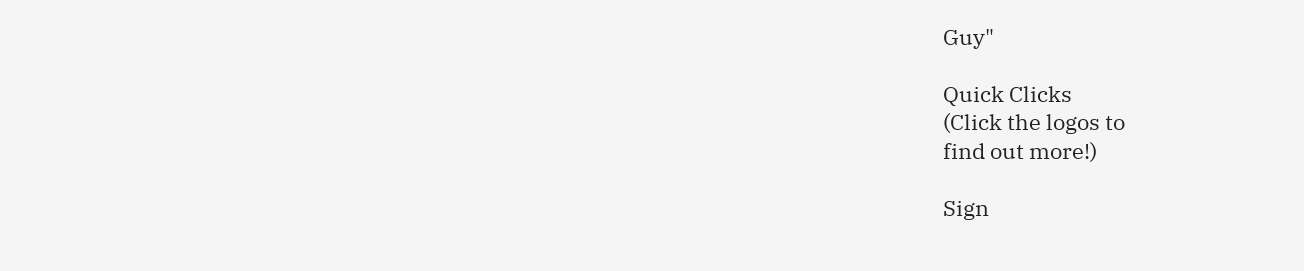Guy"

Quick Clicks
(Click the logos to
find out more!)

Sign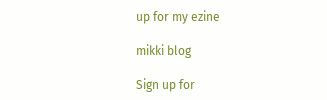up for my ezine

mikki blog

Sign up for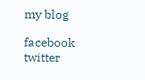my blog

facebook twitter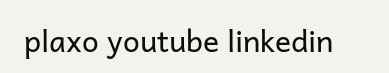plaxo youtube linkedin